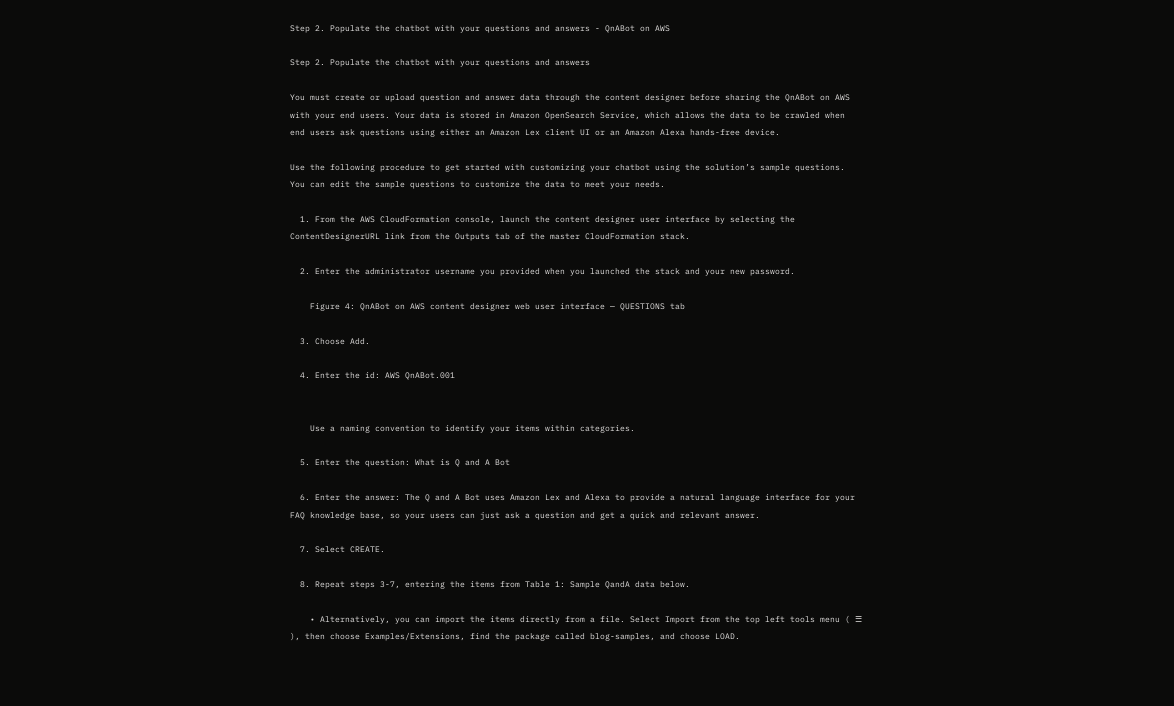Step 2. Populate the chatbot with your questions and answers - QnABot on AWS

Step 2. Populate the chatbot with your questions and answers

You must create or upload question and answer data through the content designer before sharing the QnABot on AWS with your end users. Your data is stored in Amazon OpenSearch Service, which allows the data to be crawled when end users ask questions using either an Amazon Lex client UI or an Amazon Alexa hands-free device.

Use the following procedure to get started with customizing your chatbot using the solution’s sample questions. You can edit the sample questions to customize the data to meet your needs.

  1. From the AWS CloudFormation console, launch the content designer user interface by selecting the ContentDesignerURL link from the Outputs tab of the master CloudFormation stack.

  2. Enter the administrator username you provided when you launched the stack and your new password.

    Figure 4: QnABot on AWS content designer web user interface — QUESTIONS tab

  3. Choose Add.

  4. Enter the id: AWS QnABot.001


    Use a naming convention to identify your items within categories.

  5. Enter the question: What is Q and A Bot

  6. Enter the answer: The Q and A Bot uses Amazon Lex and Alexa to provide a natural language interface for your FAQ knowledge base, so your users can just ask a question and get a quick and relevant answer.

  7. Select CREATE.

  8. Repeat steps 3-7, entering the items from Table 1: Sample QandA data below.

    • Alternatively, you can import the items directly from a file. Select Import from the top left tools menu ( ☰ ), then choose Examples/Extensions, find the package called blog-samples, and choose LOAD.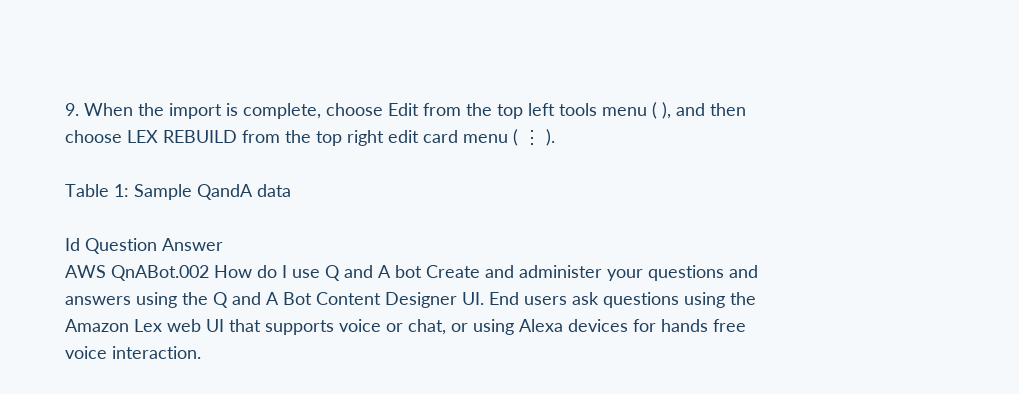9. When the import is complete, choose Edit from the top left tools menu ( ), and then choose LEX REBUILD from the top right edit card menu ( ⋮ ).

Table 1: Sample QandA data

Id Question Answer
AWS QnABot.002 How do I use Q and A bot Create and administer your questions and answers using the Q and A Bot Content Designer UI. End users ask questions using the Amazon Lex web UI that supports voice or chat, or using Alexa devices for hands free voice interaction.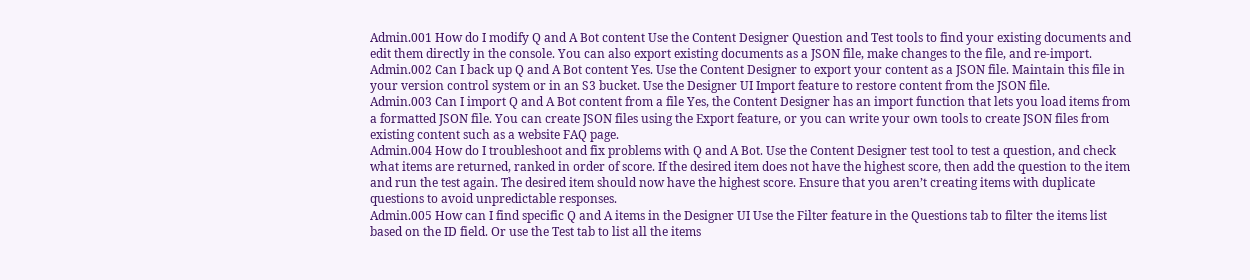Admin.001 How do I modify Q and A Bot content Use the Content Designer Question and Test tools to find your existing documents and edit them directly in the console. You can also export existing documents as a JSON file, make changes to the file, and re-import.
Admin.002 Can I back up Q and A Bot content Yes. Use the Content Designer to export your content as a JSON file. Maintain this file in your version control system or in an S3 bucket. Use the Designer UI Import feature to restore content from the JSON file.
Admin.003 Can I import Q and A Bot content from a file Yes, the Content Designer has an import function that lets you load items from a formatted JSON file. You can create JSON files using the Export feature, or you can write your own tools to create JSON files from existing content such as a website FAQ page.
Admin.004 How do I troubleshoot and fix problems with Q and A Bot. Use the Content Designer test tool to test a question, and check what items are returned, ranked in order of score. If the desired item does not have the highest score, then add the question to the item and run the test again. The desired item should now have the highest score. Ensure that you aren’t creating items with duplicate questions to avoid unpredictable responses.
Admin.005 How can I find specific Q and A items in the Designer UI Use the Filter feature in the Questions tab to filter the items list based on the ID field. Or use the Test tab to list all the items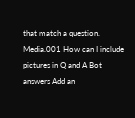that match a question.
Media.001 How can I include pictures in Q and A Bot answers Add an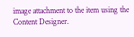image attachment to the item using the Content Designer.